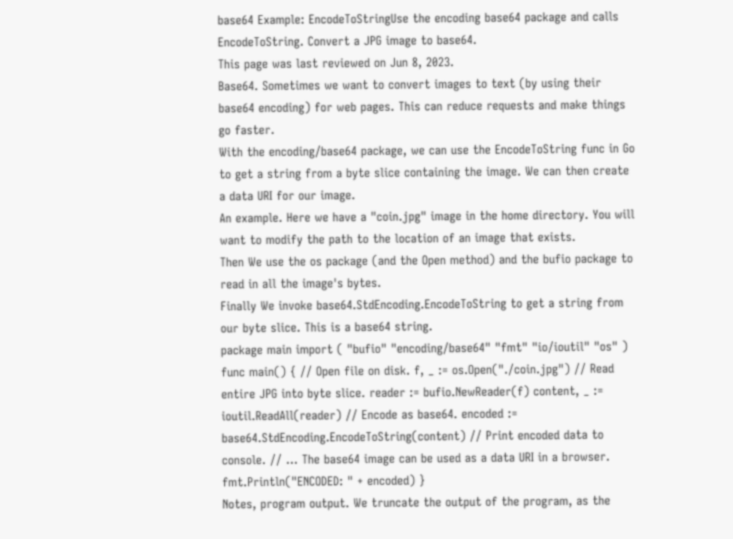base64 Example: EncodeToStringUse the encoding base64 package and calls EncodeToString. Convert a JPG image to base64.
This page was last reviewed on Jun 8, 2023.
Base64. Sometimes we want to convert images to text (by using their base64 encoding) for web pages. This can reduce requests and make things go faster.
With the encoding/base64 package, we can use the EncodeToString func in Go to get a string from a byte slice containing the image. We can then create a data URI for our image.
An example. Here we have a "coin.jpg" image in the home directory. You will want to modify the path to the location of an image that exists.
Then We use the os package (and the Open method) and the bufio package to read in all the image's bytes.
Finally We invoke base64.StdEncoding.EncodeToString to get a string from our byte slice. This is a base64 string.
package main import ( "bufio" "encoding/base64" "fmt" "io/ioutil" "os" ) func main() { // Open file on disk. f, _ := os.Open("./coin.jpg") // Read entire JPG into byte slice. reader := bufio.NewReader(f) content, _ := ioutil.ReadAll(reader) // Encode as base64. encoded := base64.StdEncoding.EncodeToString(content) // Print encoded data to console. // ... The base64 image can be used as a data URI in a browser. fmt.Println("ENCODED: " + encoded) }
Notes, program output. We truncate the output of the program, as the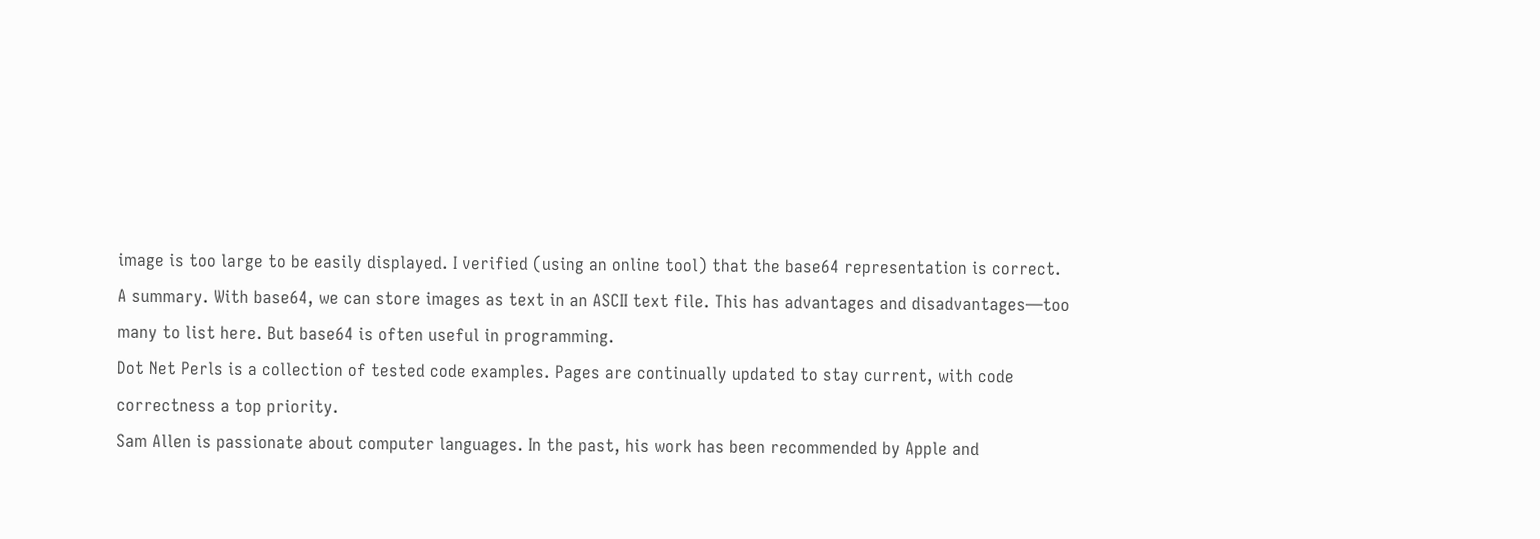image is too large to be easily displayed. I verified (using an online tool) that the base64 representation is correct.
A summary. With base64, we can store images as text in an ASCII text file. This has advantages and disadvantages—too many to list here. But base64 is often useful in programming.
Dot Net Perls is a collection of tested code examples. Pages are continually updated to stay current, with code correctness a top priority.
Sam Allen is passionate about computer languages. In the past, his work has been recommended by Apple and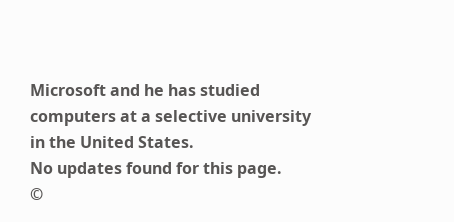Microsoft and he has studied computers at a selective university in the United States.
No updates found for this page.
©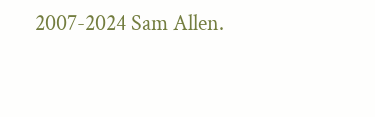2007-2024 Sam Allen.